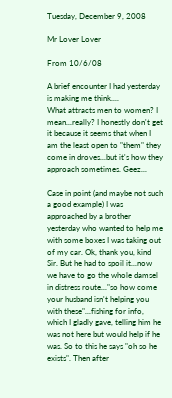Tuesday, December 9, 2008

Mr Lover Lover

From 10/6/08

A brief encounter I had yesterday is making me think....
What attracts men to women? I mean...really? I honestly don't get it because it seems that when I am the least open to "them" they come in droves...but it's how they approach sometimes. Geez...

Case in point (and maybe not such a good example) I was approached by a brother yesterday who wanted to help me with some boxes I was taking out of my car. Ok, thank you, kind Sir. But he had to spoil it...now we have to go the whole damsel in distress route..."so how come your husband isn't helping you with these"...fishing for info, which I gladly gave, telling him he was not here but would help if he was. So to this he says "oh so he exists". Then after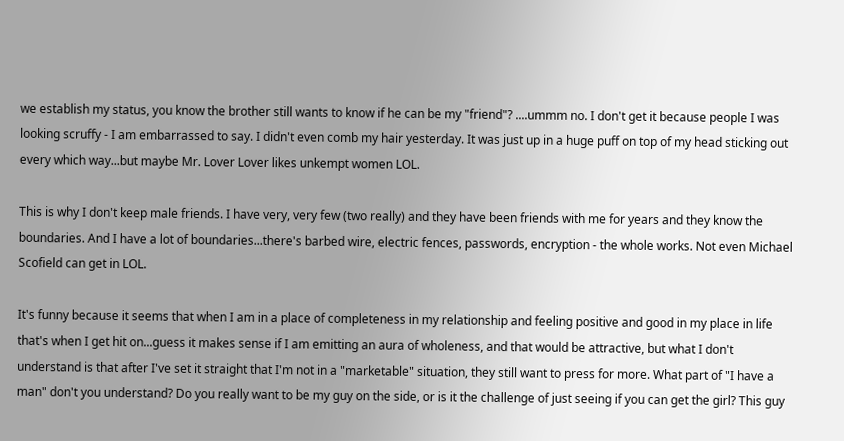we establish my status, you know the brother still wants to know if he can be my "friend"? ....ummm no. I don't get it because people I was looking scruffy - I am embarrassed to say. I didn't even comb my hair yesterday. It was just up in a huge puff on top of my head sticking out every which way...but maybe Mr. Lover Lover likes unkempt women LOL.

This is why I don't keep male friends. I have very, very few (two really) and they have been friends with me for years and they know the boundaries. And I have a lot of boundaries...there's barbed wire, electric fences, passwords, encryption - the whole works. Not even Michael Scofield can get in LOL.

It's funny because it seems that when I am in a place of completeness in my relationship and feeling positive and good in my place in life that's when I get hit on...guess it makes sense if I am emitting an aura of wholeness, and that would be attractive, but what I don't understand is that after I've set it straight that I'm not in a "marketable" situation, they still want to press for more. What part of "I have a man" don't you understand? Do you really want to be my guy on the side, or is it the challenge of just seeing if you can get the girl? This guy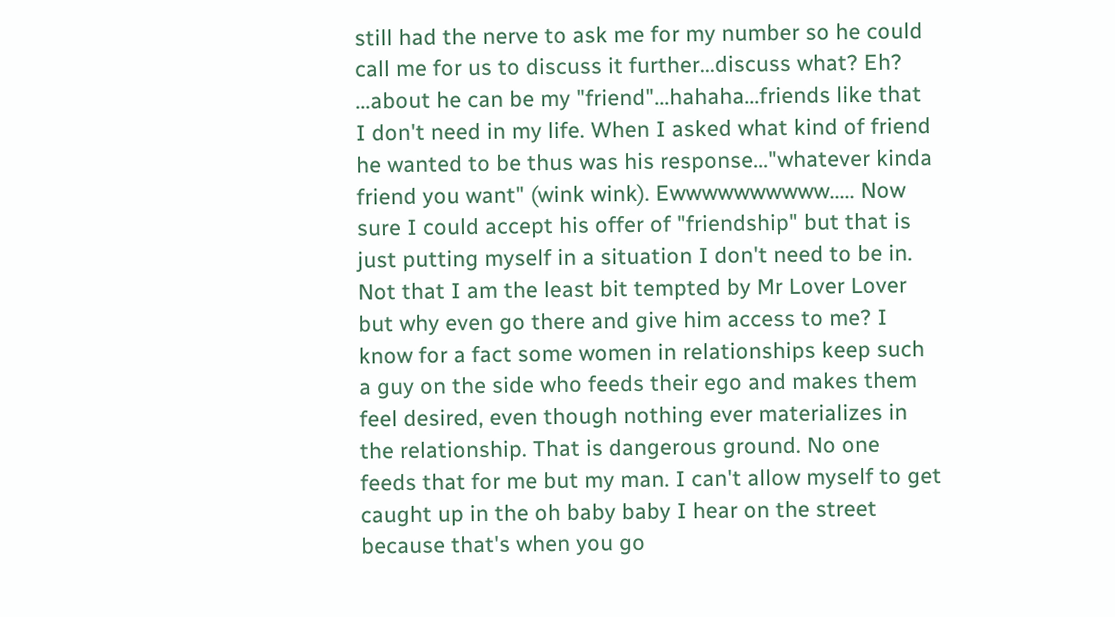still had the nerve to ask me for my number so he could call me for us to discuss it further...discuss what? Eh? ...about he can be my "friend"...hahaha...friends like that I don't need in my life. When I asked what kind of friend he wanted to be thus was his response..."whatever kinda friend you want" (wink wink). Ewwwwwwwwww..... Now sure I could accept his offer of "friendship" but that is just putting myself in a situation I don't need to be in. Not that I am the least bit tempted by Mr Lover Lover but why even go there and give him access to me? I know for a fact some women in relationships keep such a guy on the side who feeds their ego and makes them feel desired, even though nothing ever materializes in the relationship. That is dangerous ground. No one feeds that for me but my man. I can't allow myself to get caught up in the oh baby baby I hear on the street because that's when you go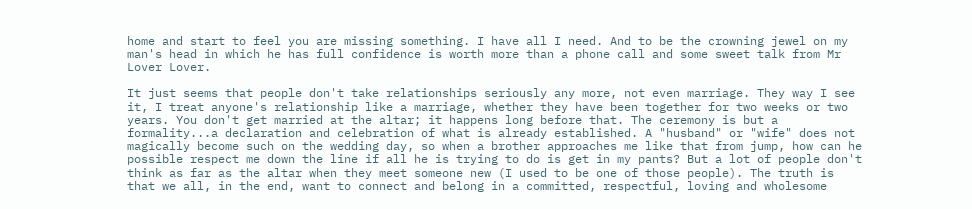home and start to feel you are missing something. I have all I need. And to be the crowning jewel on my man's head in which he has full confidence is worth more than a phone call and some sweet talk from Mr Lover Lover.

It just seems that people don't take relationships seriously any more, not even marriage. They way I see it, I treat anyone's relationship like a marriage, whether they have been together for two weeks or two years. You don't get married at the altar; it happens long before that. The ceremony is but a formality...a declaration and celebration of what is already established. A "husband" or "wife" does not magically become such on the wedding day, so when a brother approaches me like that from jump, how can he possible respect me down the line if all he is trying to do is get in my pants? But a lot of people don't think as far as the altar when they meet someone new (I used to be one of those people). The truth is that we all, in the end, want to connect and belong in a committed, respectful, loving and wholesome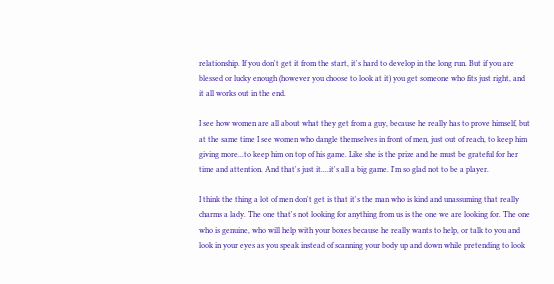relationship. If you don't get it from the start, it's hard to develop in the long run. But if you are blessed or lucky enough (however you choose to look at it) you get someone who fits just right, and it all works out in the end.

I see how women are all about what they get from a guy, because he really has to prove himself, but at the same time I see women who dangle themselves in front of men, just out of reach, to keep him giving more...to keep him on top of his game. Like she is the prize and he must be grateful for her time and attention. And that's just it....it's all a big game. I'm so glad not to be a player.

I think the thing a lot of men don't get is that it's the man who is kind and unassuming that really charms a lady. The one that's not looking for anything from us is the one we are looking for. The one who is genuine, who will help with your boxes because he really wants to help, or talk to you and look in your eyes as you speak instead of scanning your body up and down while pretending to look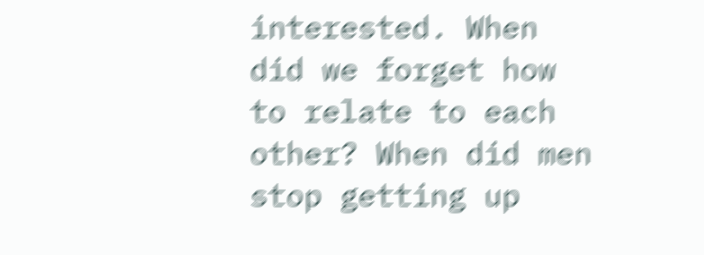interested. When did we forget how to relate to each other? When did men stop getting up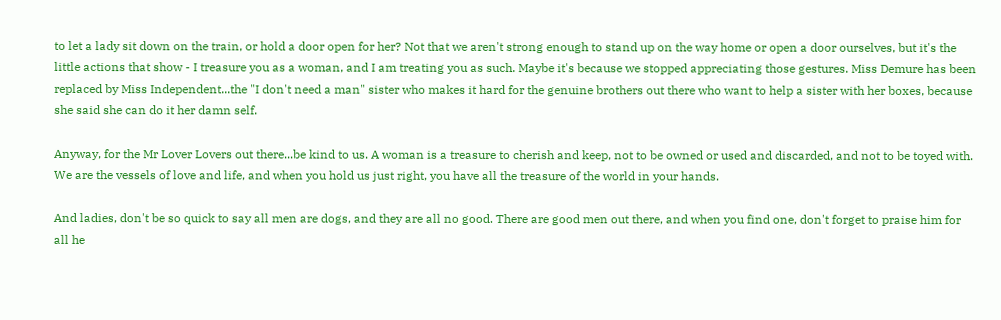to let a lady sit down on the train, or hold a door open for her? Not that we aren't strong enough to stand up on the way home or open a door ourselves, but it's the little actions that show - I treasure you as a woman, and I am treating you as such. Maybe it's because we stopped appreciating those gestures. Miss Demure has been replaced by Miss Independent...the "I don't need a man" sister who makes it hard for the genuine brothers out there who want to help a sister with her boxes, because she said she can do it her damn self.

Anyway, for the Mr Lover Lovers out there...be kind to us. A woman is a treasure to cherish and keep, not to be owned or used and discarded, and not to be toyed with. We are the vessels of love and life, and when you hold us just right, you have all the treasure of the world in your hands.

And ladies, don't be so quick to say all men are dogs, and they are all no good. There are good men out there, and when you find one, don't forget to praise him for all he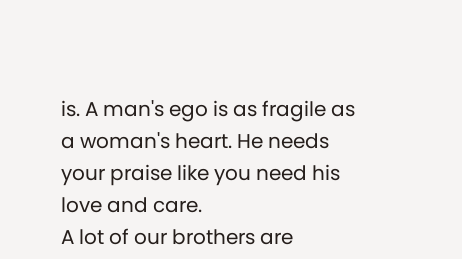is. A man's ego is as fragile as a woman's heart. He needs your praise like you need his love and care.
A lot of our brothers are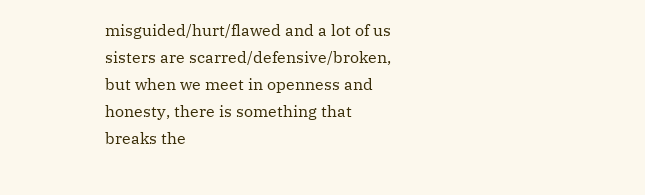misguided/hurt/flawed and a lot of us sisters are scarred/defensive/broken, but when we meet in openness and honesty, there is something that breaks the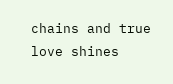chains and true love shines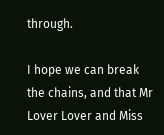through.

I hope we can break the chains, and that Mr Lover Lover and Miss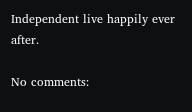Independent live happily ever after.

No comments: